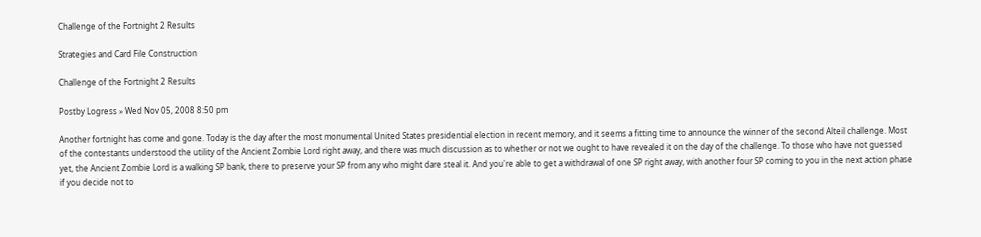Challenge of the Fortnight 2 Results

Strategies and Card File Construction

Challenge of the Fortnight 2 Results

Postby Logress » Wed Nov 05, 2008 8:50 pm

Another fortnight has come and gone. Today is the day after the most monumental United States presidential election in recent memory, and it seems a fitting time to announce the winner of the second Alteil challenge. Most of the contestants understood the utility of the Ancient Zombie Lord right away, and there was much discussion as to whether or not we ought to have revealed it on the day of the challenge. To those who have not guessed yet, the Ancient Zombie Lord is a walking SP bank, there to preserve your SP from any who might dare steal it. And you're able to get a withdrawal of one SP right away, with another four SP coming to you in the next action phase if you decide not to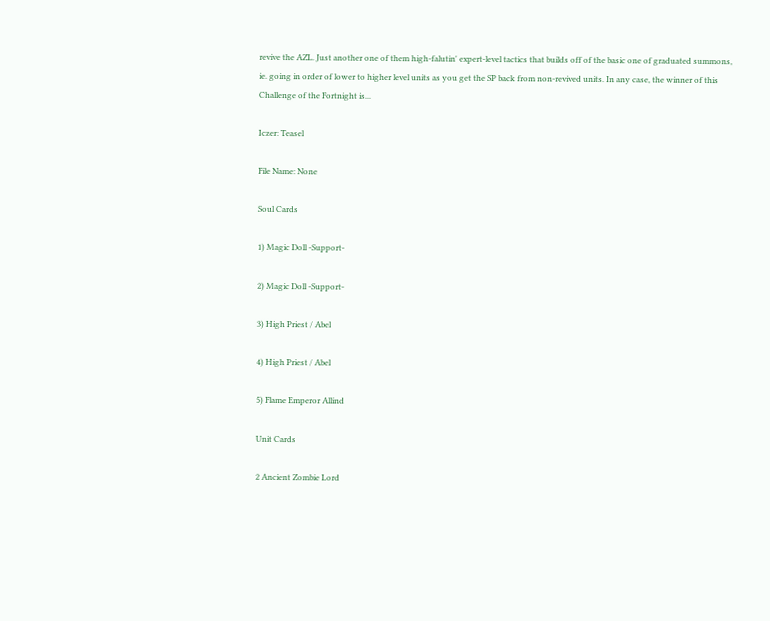revive the AZL. Just another one of them high-falutin' expert-level tactics that builds off of the basic one of graduated summons, ie. going in order of lower to higher level units as you get the SP back from non-revived units. In any case, the winner of this Challenge of the Fortnight is...

Iczer: Teasel

File Name: None

Soul Cards

1) Magic Doll -Support-

2) Magic Doll -Support-

3) High Priest / Abel

4) High Priest / Abel

5) Flame Emperor Allind

Unit Cards

2 Ancient Zombie Lord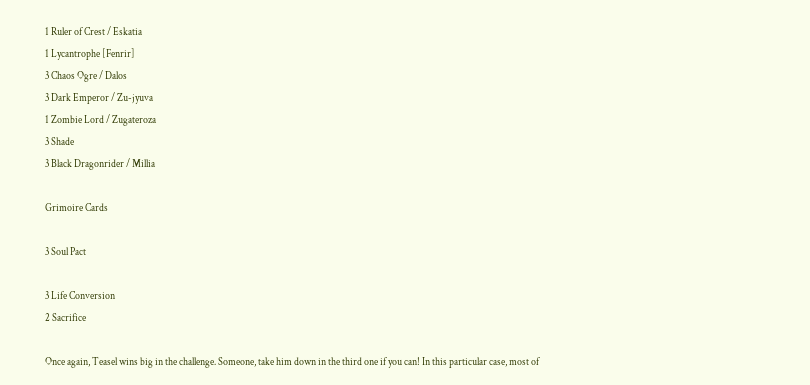1 Ruler of Crest / Eskatia
1 Lycantrophe [Fenrir]
3 Chaos Ogre / Dalos
3 Dark Emperor / Zu-jyuva
1 Zombie Lord / Zugateroza
3 Shade
3 Black Dragonrider / Millia

Grimoire Cards

3 Soul Pact

3 Life Conversion
2 Sacrifice

Once again, Teasel wins big in the challenge. Someone, take him down in the third one if you can! In this particular case, most of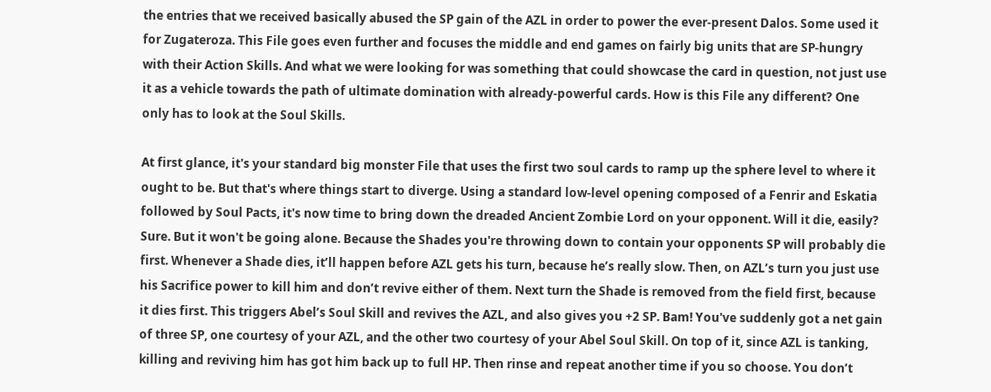the entries that we received basically abused the SP gain of the AZL in order to power the ever-present Dalos. Some used it for Zugateroza. This File goes even further and focuses the middle and end games on fairly big units that are SP-hungry with their Action Skills. And what we were looking for was something that could showcase the card in question, not just use it as a vehicle towards the path of ultimate domination with already-powerful cards. How is this File any different? One only has to look at the Soul Skills.

At first glance, it's your standard big monster File that uses the first two soul cards to ramp up the sphere level to where it ought to be. But that's where things start to diverge. Using a standard low-level opening composed of a Fenrir and Eskatia followed by Soul Pacts, it's now time to bring down the dreaded Ancient Zombie Lord on your opponent. Will it die, easily? Sure. But it won't be going alone. Because the Shades you're throwing down to contain your opponents SP will probably die first. Whenever a Shade dies, it’ll happen before AZL gets his turn, because he’s really slow. Then, on AZL’s turn you just use his Sacrifice power to kill him and don’t revive either of them. Next turn the Shade is removed from the field first, because it dies first. This triggers Abel’s Soul Skill and revives the AZL, and also gives you +2 SP. Bam! You've suddenly got a net gain of three SP, one courtesy of your AZL, and the other two courtesy of your Abel Soul Skill. On top of it, since AZL is tanking, killing and reviving him has got him back up to full HP. Then rinse and repeat another time if you so choose. You don’t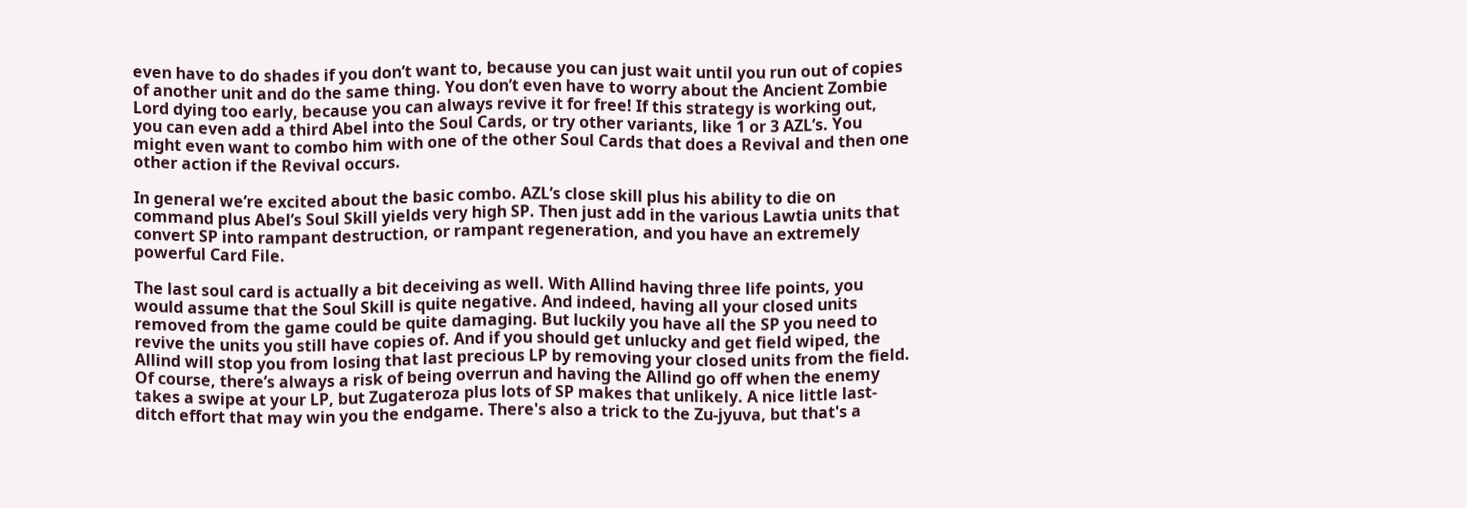even have to do shades if you don’t want to, because you can just wait until you run out of copies of another unit and do the same thing. You don’t even have to worry about the Ancient Zombie Lord dying too early, because you can always revive it for free! If this strategy is working out, you can even add a third Abel into the Soul Cards, or try other variants, like 1 or 3 AZL’s. You might even want to combo him with one of the other Soul Cards that does a Revival and then one other action if the Revival occurs.

In general we’re excited about the basic combo. AZL’s close skill plus his ability to die on command plus Abel’s Soul Skill yields very high SP. Then just add in the various Lawtia units that convert SP into rampant destruction, or rampant regeneration, and you have an extremely powerful Card File.

The last soul card is actually a bit deceiving as well. With Allind having three life points, you would assume that the Soul Skill is quite negative. And indeed, having all your closed units removed from the game could be quite damaging. But luckily you have all the SP you need to revive the units you still have copies of. And if you should get unlucky and get field wiped, the Allind will stop you from losing that last precious LP by removing your closed units from the field. Of course, there’s always a risk of being overrun and having the Allind go off when the enemy takes a swipe at your LP, but Zugateroza plus lots of SP makes that unlikely. A nice little last-ditch effort that may win you the endgame. There's also a trick to the Zu-jyuva, but that's a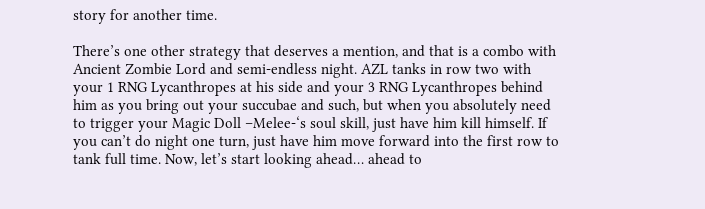story for another time.

There’s one other strategy that deserves a mention, and that is a combo with Ancient Zombie Lord and semi-endless night. AZL tanks in row two with your 1 RNG Lycanthropes at his side and your 3 RNG Lycanthropes behind him as you bring out your succubae and such, but when you absolutely need to trigger your Magic Doll –Melee-‘s soul skill, just have him kill himself. If you can’t do night one turn, just have him move forward into the first row to tank full time. Now, let’s start looking ahead… ahead to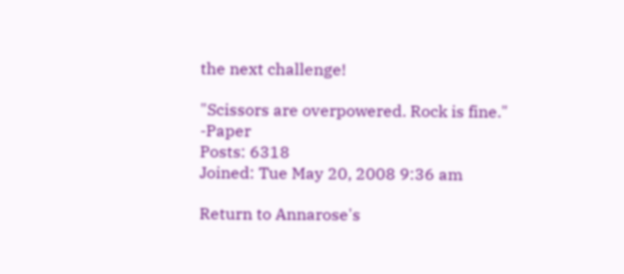the next challenge!

"Scissors are overpowered. Rock is fine." -Paper
Posts: 6318
Joined: Tue May 20, 2008 9:36 am

Return to Annarose's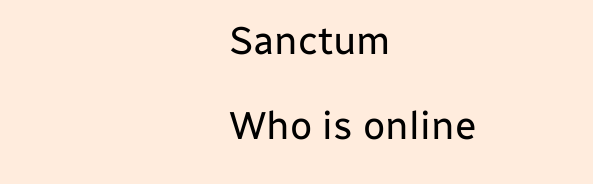Sanctum

Who is online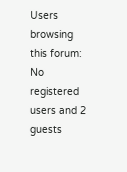Users browsing this forum: No registered users and 2 guests